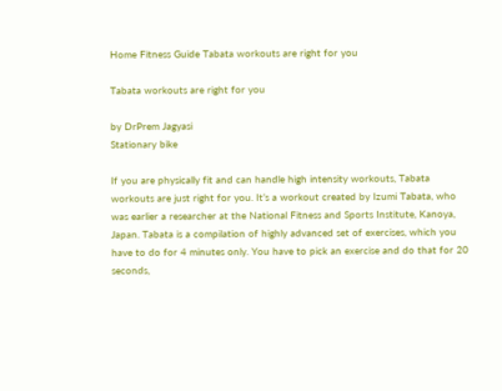Home Fitness Guide Tabata workouts are right for you

Tabata workouts are right for you

by DrPrem Jagyasi
Stationary bike

If you are physically fit and can handle high intensity workouts, Tabata workouts are just right for you. It’s a workout created by Izumi Tabata, who was earlier a researcher at the National Fitness and Sports Institute, Kanoya, Japan. Tabata is a compilation of highly advanced set of exercises, which you have to do for 4 minutes only. You have to pick an exercise and do that for 20 seconds,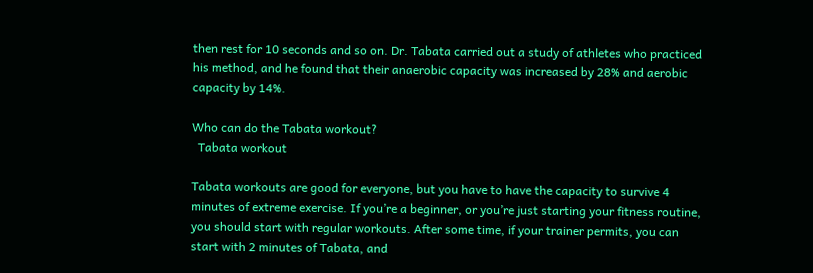then rest for 10 seconds and so on. Dr. Tabata carried out a study of athletes who practiced his method, and he found that their anaerobic capacity was increased by 28% and aerobic capacity by 14%.

Who can do the Tabata workout?
  Tabata workout

Tabata workouts are good for everyone, but you have to have the capacity to survive 4 minutes of extreme exercise. If you’re a beginner, or you’re just starting your fitness routine, you should start with regular workouts. After some time, if your trainer permits, you can start with 2 minutes of Tabata, and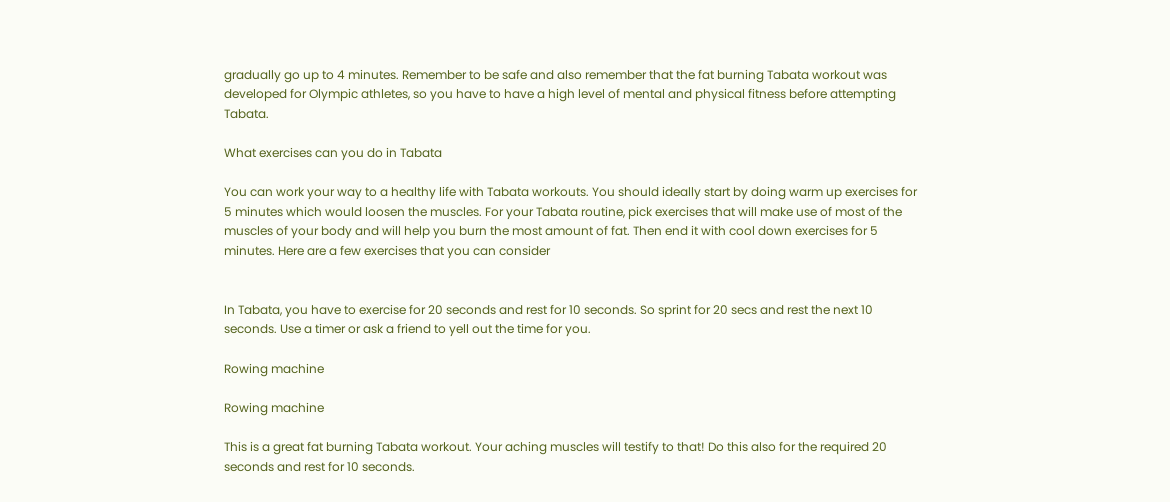gradually go up to 4 minutes. Remember to be safe and also remember that the fat burning Tabata workout was developed for Olympic athletes, so you have to have a high level of mental and physical fitness before attempting Tabata.

What exercises can you do in Tabata

You can work your way to a healthy life with Tabata workouts. You should ideally start by doing warm up exercises for 5 minutes which would loosen the muscles. For your Tabata routine, pick exercises that will make use of most of the muscles of your body and will help you burn the most amount of fat. Then end it with cool down exercises for 5 minutes. Here are a few exercises that you can consider


In Tabata, you have to exercise for 20 seconds and rest for 10 seconds. So sprint for 20 secs and rest the next 10 seconds. Use a timer or ask a friend to yell out the time for you.

Rowing machine

Rowing machine

This is a great fat burning Tabata workout. Your aching muscles will testify to that! Do this also for the required 20 seconds and rest for 10 seconds.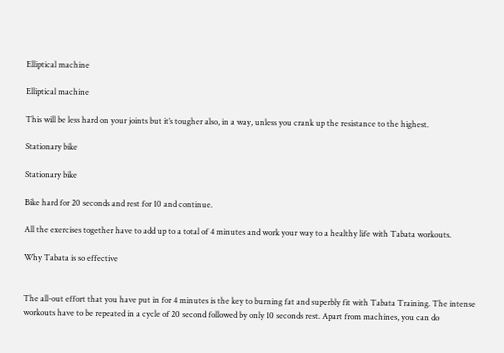Elliptical machine

Elliptical machine

This will be less hard on your joints but it’s tougher also, in a way, unless you crank up the resistance to the highest.

Stationary bike

Stationary bike

Bike hard for 20 seconds and rest for 10 and continue.

All the exercises together have to add up to a total of 4 minutes and work your way to a healthy life with Tabata workouts.

Why Tabata is so effective


The all-out effort that you have put in for 4 minutes is the key to burning fat and superbly fit with Tabata Training. The intense workouts have to be repeated in a cycle of 20 second followed by only 10 seconds rest. Apart from machines, you can do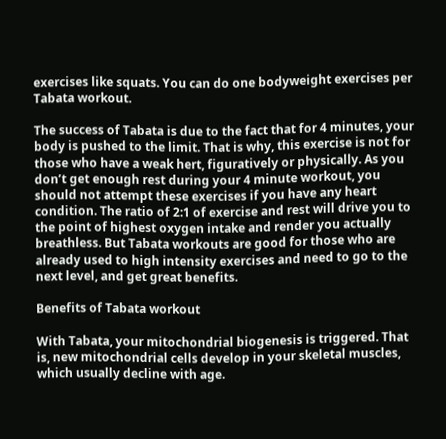exercises like squats. You can do one bodyweight exercises per Tabata workout.

The success of Tabata is due to the fact that for 4 minutes, your body is pushed to the limit. That is why, this exercise is not for those who have a weak hert, figuratively or physically. As you don’t get enough rest during your 4 minute workout, you should not attempt these exercises if you have any heart condition. The ratio of 2:1 of exercise and rest will drive you to the point of highest oxygen intake and render you actually breathless. But Tabata workouts are good for those who are already used to high intensity exercises and need to go to the next level, and get great benefits.

Benefits of Tabata workout

With Tabata, your mitochondrial biogenesis is triggered. That is, new mitochondrial cells develop in your skeletal muscles, which usually decline with age.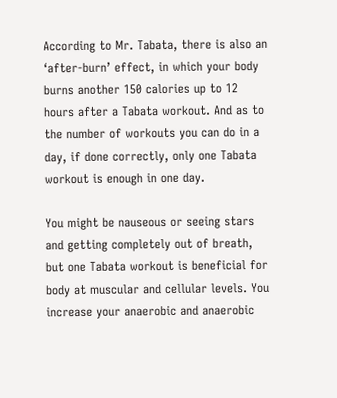According to Mr. Tabata, there is also an ‘after-burn’ effect, in which your body burns another 150 calories up to 12 hours after a Tabata workout. And as to the number of workouts you can do in a day, if done correctly, only one Tabata workout is enough in one day.

You might be nauseous or seeing stars and getting completely out of breath, but one Tabata workout is beneficial for body at muscular and cellular levels. You increase your anaerobic and anaerobic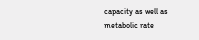capacity as well as metabolic rate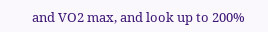and VO2 max, and look up to 200%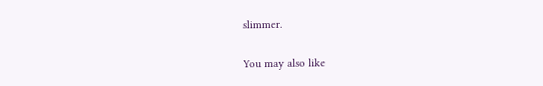slimmer.

You may also like